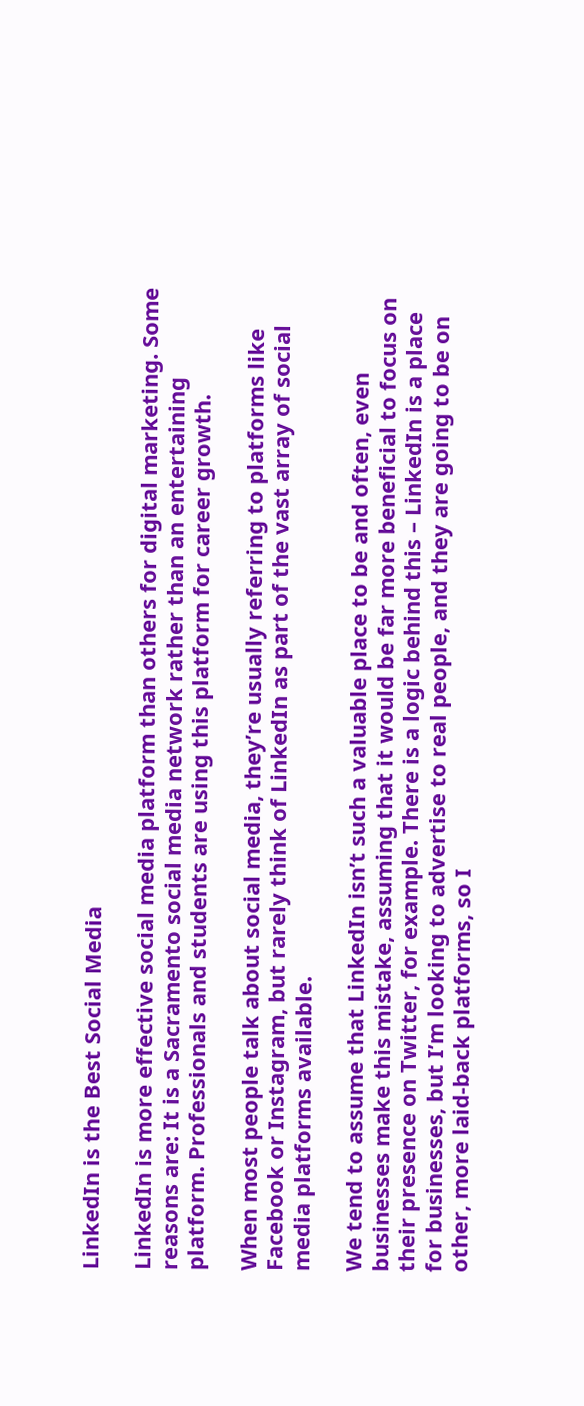LinkedIn is the Best Social Media

LinkedIn is more effective social media platform than others for digital marketing. Some reasons are: It is a Sacramento social media network rather than an entertaining platform. Professionals and students are using this platform for career growth.

When most people talk about social media, they’re usually referring to platforms like Facebook or Instagram, but rarely think of LinkedIn as part of the vast array of social media platforms available.

We tend to assume that LinkedIn isn’t such a valuable place to be and often, even businesses make this mistake, assuming that it would be far more beneficial to focus on their presence on Twitter, for example. There is a logic behind this – LinkedIn is a place for businesses, but I’m looking to advertise to real people, and they are going to be on other, more laid-back platforms, so I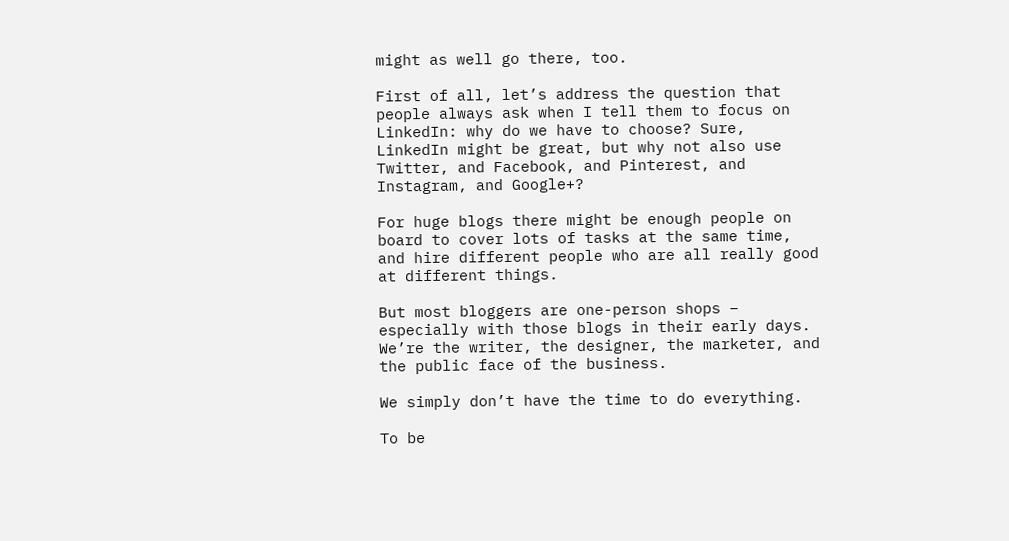might as well go there, too.

First of all, let’s address the question that people always ask when I tell them to focus on LinkedIn: why do we have to choose? Sure, LinkedIn might be great, but why not also use Twitter, and Facebook, and Pinterest, and Instagram, and Google+?

For huge blogs there might be enough people on board to cover lots of tasks at the same time, and hire different people who are all really good at different things.

But most bloggers are one-person shops – especially with those blogs in their early days. We’re the writer, the designer, the marketer, and the public face of the business.

We simply don’t have the time to do everything.

To be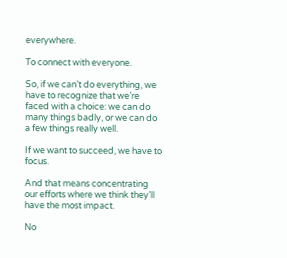everywhere.

To connect with everyone.

So, if we can’t do everything, we have to recognize that we’re faced with a choice: we can do many things badly, or we can do a few things really well.

If we want to succeed, we have to focus.

And that means concentrating our efforts where we think they’ll have the most impact.

No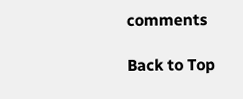comments

Back to Top